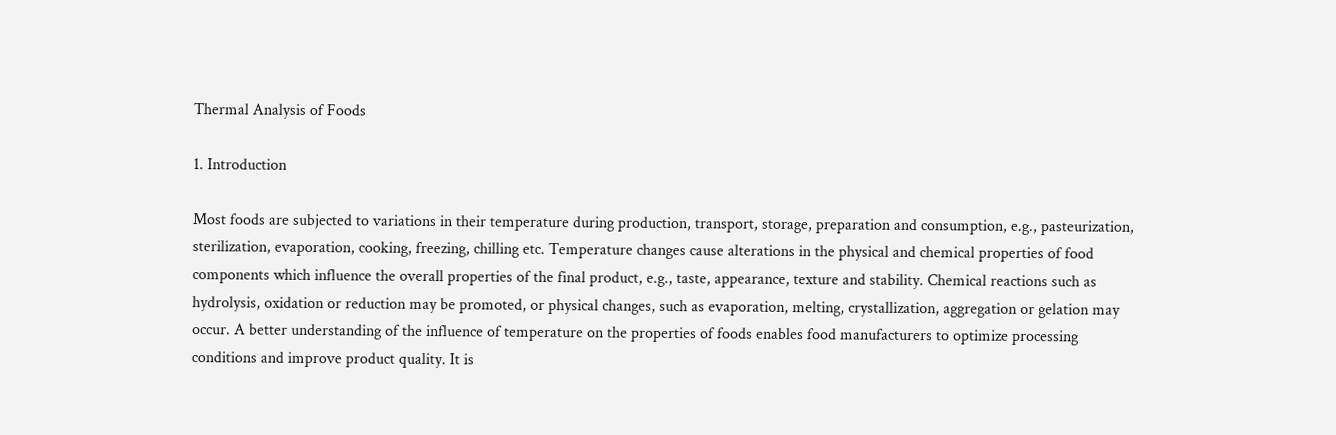Thermal Analysis of Foods

1. Introduction

Most foods are subjected to variations in their temperature during production, transport, storage, preparation and consumption, e.g., pasteurization, sterilization, evaporation, cooking, freezing, chilling etc. Temperature changes cause alterations in the physical and chemical properties of food components which influence the overall properties of the final product, e.g., taste, appearance, texture and stability. Chemical reactions such as hydrolysis, oxidation or reduction may be promoted, or physical changes, such as evaporation, melting, crystallization, aggregation or gelation may occur. A better understanding of the influence of temperature on the properties of foods enables food manufacturers to optimize processing conditions and improve product quality. It is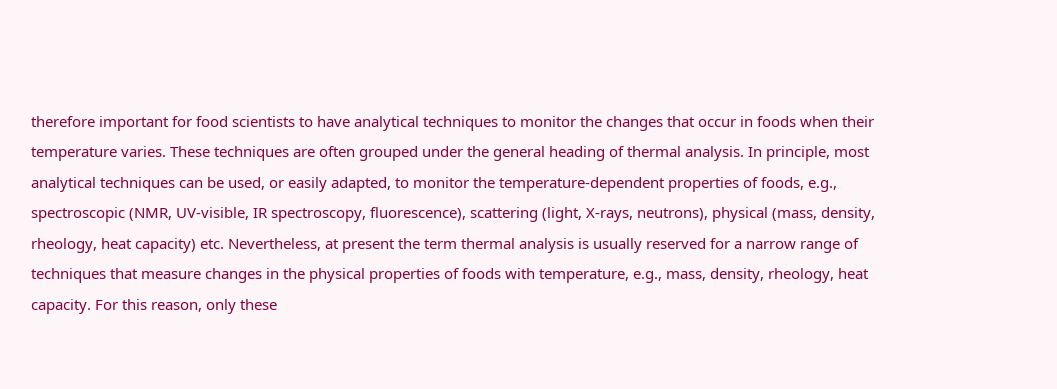therefore important for food scientists to have analytical techniques to monitor the changes that occur in foods when their temperature varies. These techniques are often grouped under the general heading of thermal analysis. In principle, most analytical techniques can be used, or easily adapted, to monitor the temperature-dependent properties of foods, e.g., spectroscopic (NMR, UV-visible, IR spectroscopy, fluorescence), scattering (light, X-rays, neutrons), physical (mass, density, rheology, heat capacity) etc. Nevertheless, at present the term thermal analysis is usually reserved for a narrow range of techniques that measure changes in the physical properties of foods with temperature, e.g., mass, density, rheology, heat capacity. For this reason, only these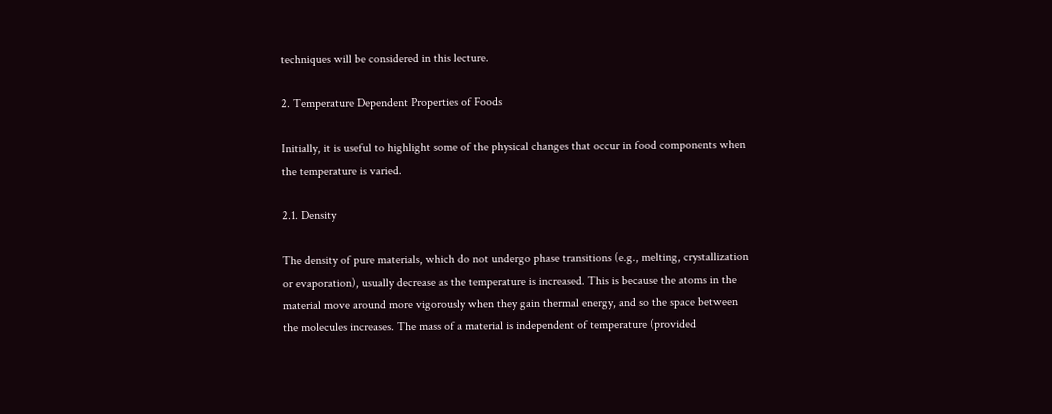techniques will be considered in this lecture.

2. Temperature Dependent Properties of Foods

Initially, it is useful to highlight some of the physical changes that occur in food components when the temperature is varied.

2.1. Density

The density of pure materials, which do not undergo phase transitions (e.g., melting, crystallization or evaporation), usually decrease as the temperature is increased. This is because the atoms in the material move around more vigorously when they gain thermal energy, and so the space between the molecules increases. The mass of a material is independent of temperature (provided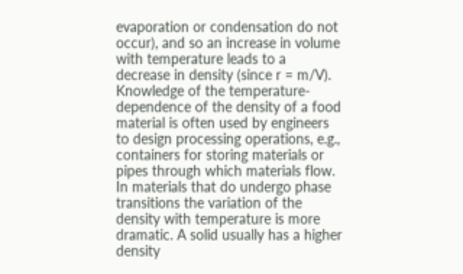evaporation or condensation do not occur), and so an increase in volume with temperature leads to a decrease in density (since r = m/V). Knowledge of the temperature-dependence of the density of a food material is often used by engineers to design processing operations, e.g., containers for storing materials or pipes through which materials flow. In materials that do undergo phase transitions the variation of the density with temperature is more dramatic. A solid usually has a higher density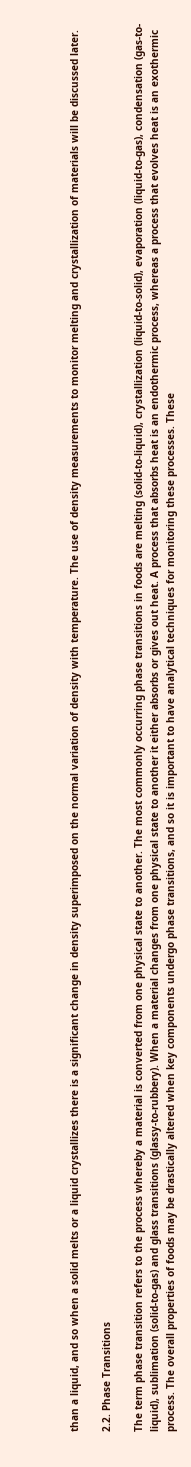than a liquid, and so when a solid melts or a liquid crystallizes there is a significant change in density superimposed on the normal variation of density with temperature. The use of density measurements to monitor melting and crystallization of materials will be discussed later.

2.2. Phase Transitions

The term phase transition refers to the process whereby a material is converted from one physical state to another. The most commonly occurring phase transitions in foods are melting (solid-to-liquid), crystallization (liquid-to-solid), evaporation (liquid-to-gas), condensation (gas-to-liquid), sublimation (solid-to-gas) and glass transitions (glassy-to-rubbery). When a material changes from one physical state to another it either absorbs or gives out heat. A process that absorbs heat is an endothermic process, whereas a process that evolves heat is an exothermic process. The overall properties of foods may be drastically altered when key components undergo phase transitions, and so it is important to have analytical techniques for monitoring these processes. These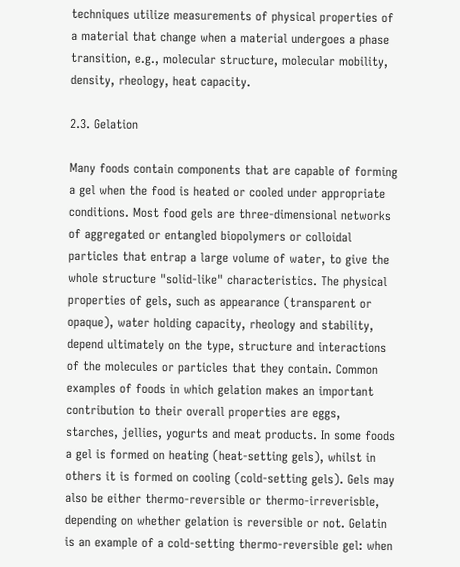techniques utilize measurements of physical properties of a material that change when a material undergoes a phase transition, e.g., molecular structure, molecular mobility, density, rheology, heat capacity.

2.3. Gelation

Many foods contain components that are capable of forming a gel when the food is heated or cooled under appropriate conditions. Most food gels are three-dimensional networks of aggregated or entangled biopolymers or colloidal particles that entrap a large volume of water, to give the whole structure "solid-like" characteristics. The physical properties of gels, such as appearance (transparent or opaque), water holding capacity, rheology and stability, depend ultimately on the type, structure and interactions of the molecules or particles that they contain. Common examples of foods in which gelation makes an important contribution to their overall properties are eggs, starches, jellies, yogurts and meat products. In some foods a gel is formed on heating (heat-setting gels), whilst in others it is formed on cooling (cold-setting gels). Gels may also be either thermo-reversible or thermo-irreverisble, depending on whether gelation is reversible or not. Gelatin is an example of a cold-setting thermo-reversible gel: when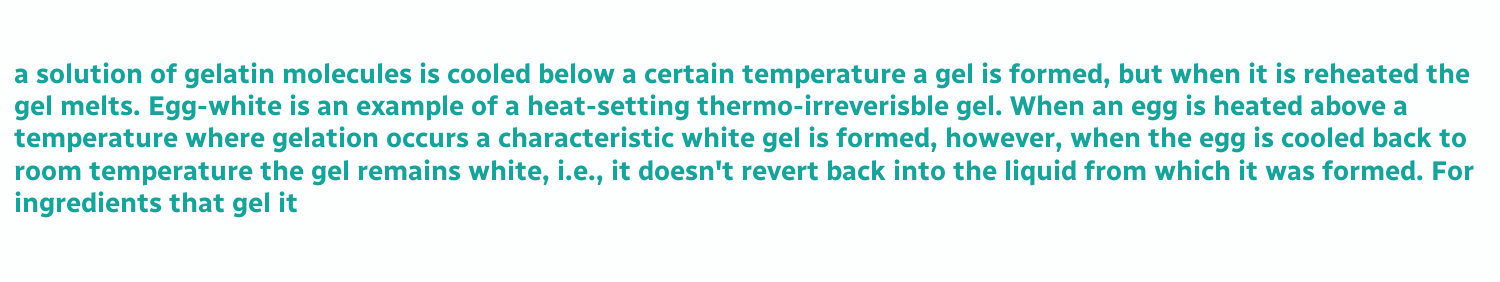a solution of gelatin molecules is cooled below a certain temperature a gel is formed, but when it is reheated the gel melts. Egg-white is an example of a heat-setting thermo-irreverisble gel. When an egg is heated above a temperature where gelation occurs a characteristic white gel is formed, however, when the egg is cooled back to room temperature the gel remains white, i.e., it doesn't revert back into the liquid from which it was formed. For ingredients that gel it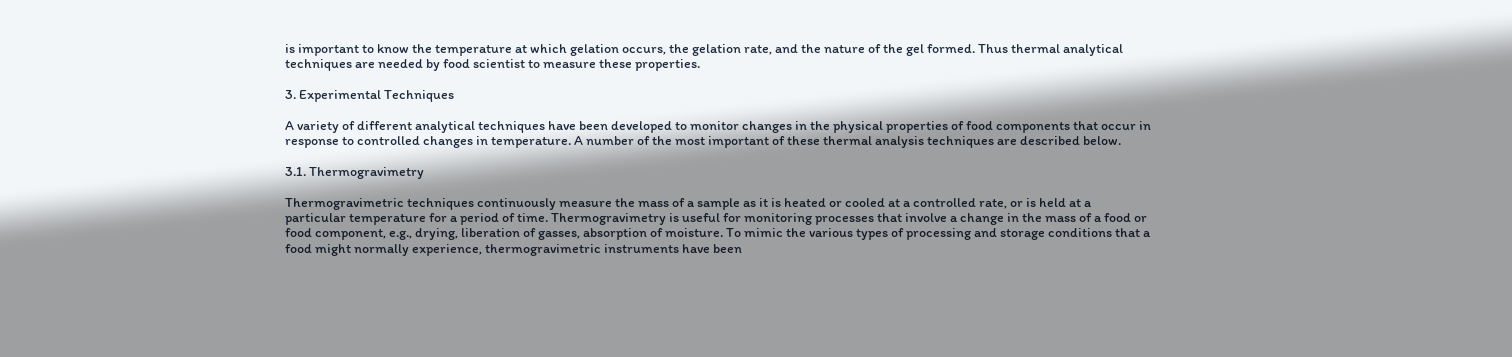is important to know the temperature at which gelation occurs, the gelation rate, and the nature of the gel formed. Thus thermal analytical techniques are needed by food scientist to measure these properties.

3. Experimental Techniques

A variety of different analytical techniques have been developed to monitor changes in the physical properties of food components that occur in response to controlled changes in temperature. A number of the most important of these thermal analysis techniques are described below.

3.1. Thermogravimetry

Thermogravimetric techniques continuously measure the mass of a sample as it is heated or cooled at a controlled rate, or is held at a particular temperature for a period of time. Thermogravimetry is useful for monitoring processes that involve a change in the mass of a food or food component, e.g., drying, liberation of gasses, absorption of moisture. To mimic the various types of processing and storage conditions that a food might normally experience, thermogravimetric instruments have been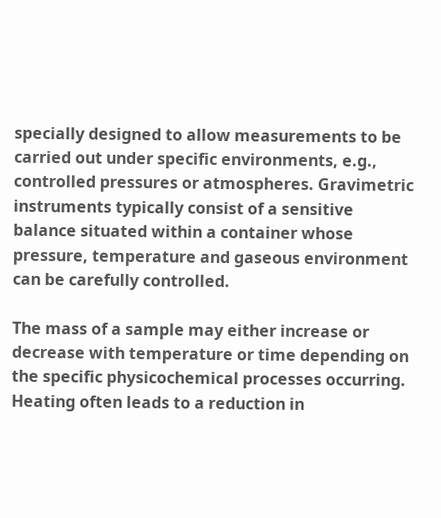specially designed to allow measurements to be carried out under specific environments, e.g., controlled pressures or atmospheres. Gravimetric instruments typically consist of a sensitive balance situated within a container whose pressure, temperature and gaseous environment can be carefully controlled.

The mass of a sample may either increase or decrease with temperature or time depending on the specific physicochemical processes occurring. Heating often leads to a reduction in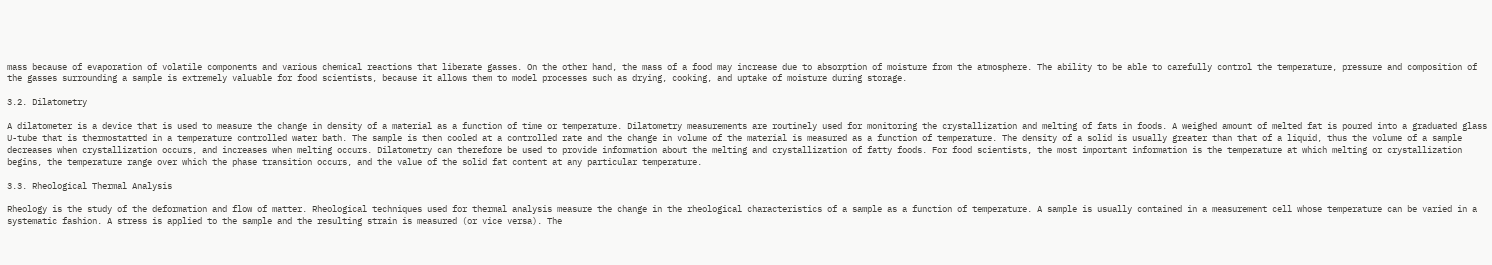mass because of evaporation of volatile components and various chemical reactions that liberate gasses. On the other hand, the mass of a food may increase due to absorption of moisture from the atmosphere. The ability to be able to carefully control the temperature, pressure and composition of the gasses surrounding a sample is extremely valuable for food scientists, because it allows them to model processes such as drying, cooking, and uptake of moisture during storage.

3.2. Dilatometry

A dilatometer is a device that is used to measure the change in density of a material as a function of time or temperature. Dilatometry measurements are routinely used for monitoring the crystallization and melting of fats in foods. A weighed amount of melted fat is poured into a graduated glass U-tube that is thermostatted in a temperature controlled water bath. The sample is then cooled at a controlled rate and the change in volume of the material is measured as a function of temperature. The density of a solid is usually greater than that of a liquid, thus the volume of a sample decreases when crystallization occurs, and increases when melting occurs. Dilatometry can therefore be used to provide information about the melting and crystallization of fatty foods. For food scientists, the most important information is the temperature at which melting or crystallization begins, the temperature range over which the phase transition occurs, and the value of the solid fat content at any particular temperature.

3.3. Rheological Thermal Analysis

Rheology is the study of the deformation and flow of matter. Rheological techniques used for thermal analysis measure the change in the rheological characteristics of a sample as a function of temperature. A sample is usually contained in a measurement cell whose temperature can be varied in a systematic fashion. A stress is applied to the sample and the resulting strain is measured (or vice versa). The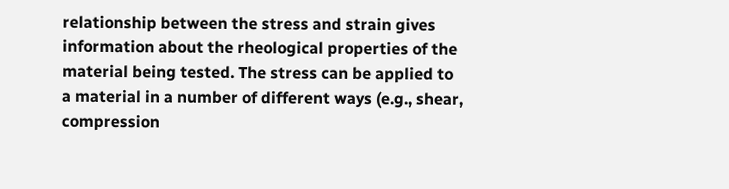relationship between the stress and strain gives information about the rheological properties of the material being tested. The stress can be applied to a material in a number of different ways (e.g., shear, compression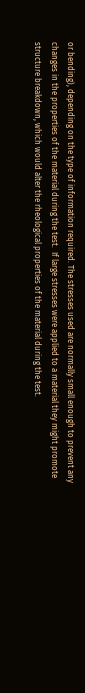or bending), depending on the type of information required. The stresses used are normally small enough to prevent any changes in the properties of the material during the test.  If large stresses were applied to a material they might promote structure breakdown, which would alter the rheological properties of the material during the test.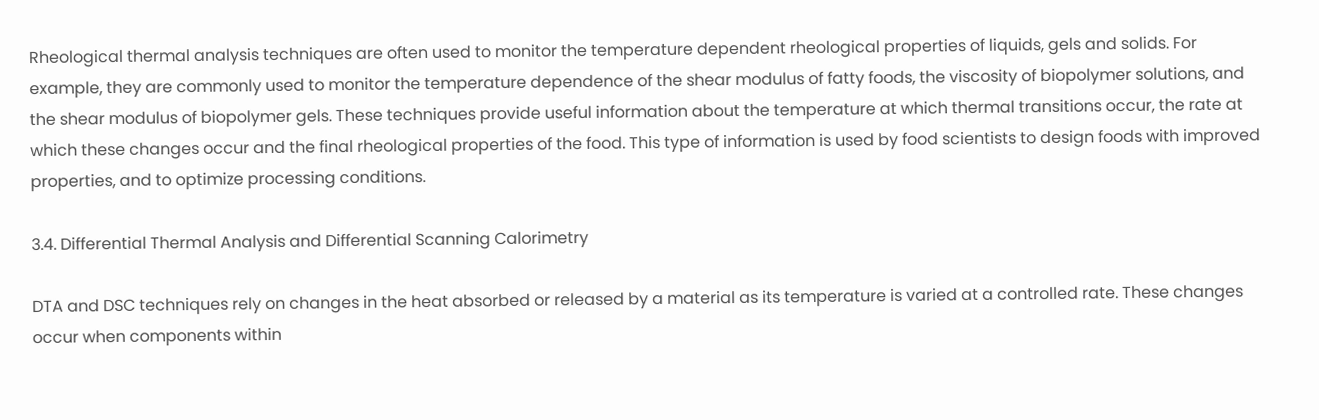Rheological thermal analysis techniques are often used to monitor the temperature dependent rheological properties of liquids, gels and solids. For example, they are commonly used to monitor the temperature dependence of the shear modulus of fatty foods, the viscosity of biopolymer solutions, and the shear modulus of biopolymer gels. These techniques provide useful information about the temperature at which thermal transitions occur, the rate at which these changes occur and the final rheological properties of the food. This type of information is used by food scientists to design foods with improved properties, and to optimize processing conditions.

3.4. Differential Thermal Analysis and Differential Scanning Calorimetry

DTA and DSC techniques rely on changes in the heat absorbed or released by a material as its temperature is varied at a controlled rate. These changes occur when components within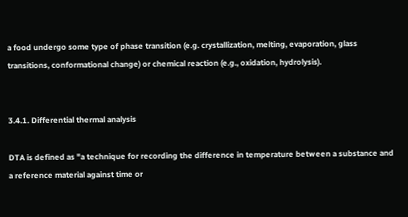a food undergo some type of phase transition (e.g. crystallization, melting, evaporation, glass transitions, conformational change) or chemical reaction (e.g., oxidation, hydrolysis).


3.4.1. Differential thermal analysis

DTA is defined as "a technique for recording the difference in temperature between a substance and a reference material against time or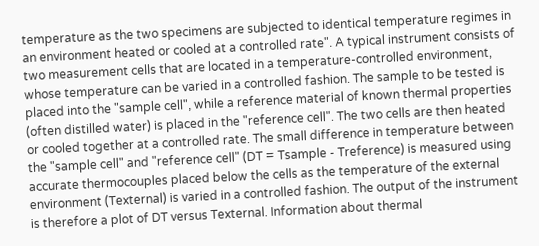temperature as the two specimens are subjected to identical temperature regimes in an environment heated or cooled at a controlled rate". A typical instrument consists of two measurement cells that are located in a temperature-controlled environment, whose temperature can be varied in a controlled fashion. The sample to be tested is placed into the "sample cell", while a reference material of known thermal properties (often distilled water) is placed in the "reference cell". The two cells are then heated or cooled together at a controlled rate. The small difference in temperature between the "sample cell" and "reference cell" (DT = Tsample - Treference) is measured using accurate thermocouples placed below the cells as the temperature of the external environment (Texternal) is varied in a controlled fashion. The output of the instrument is therefore a plot of DT versus Texternal. Information about thermal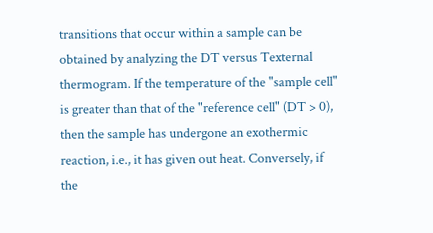transitions that occur within a sample can be obtained by analyzing the DT versus Texternal thermogram. If the temperature of the "sample cell" is greater than that of the "reference cell" (DT > 0), then the sample has undergone an exothermic reaction, i.e., it has given out heat. Conversely, if the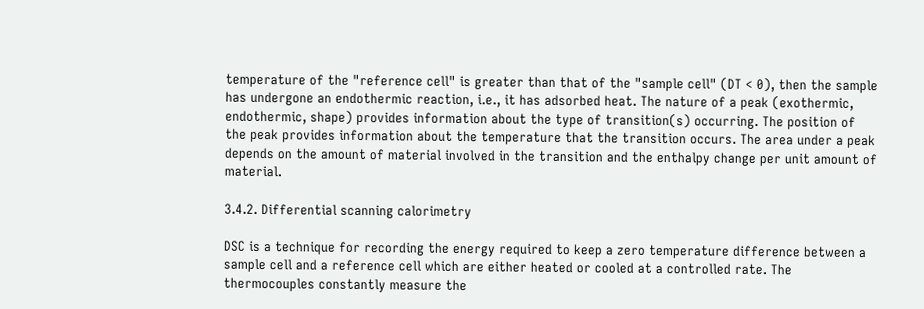temperature of the "reference cell" is greater than that of the "sample cell" (DT < 0), then the sample has undergone an endothermic reaction, i.e., it has adsorbed heat. The nature of a peak (exothermic, endothermic, shape) provides information about the type of transition(s) occurring. The position of the peak provides information about the temperature that the transition occurs. The area under a peak depends on the amount of material involved in the transition and the enthalpy change per unit amount of material.

3.4.2. Differential scanning calorimetry

DSC is a technique for recording the energy required to keep a zero temperature difference between a sample cell and a reference cell which are either heated or cooled at a controlled rate. The thermocouples constantly measure the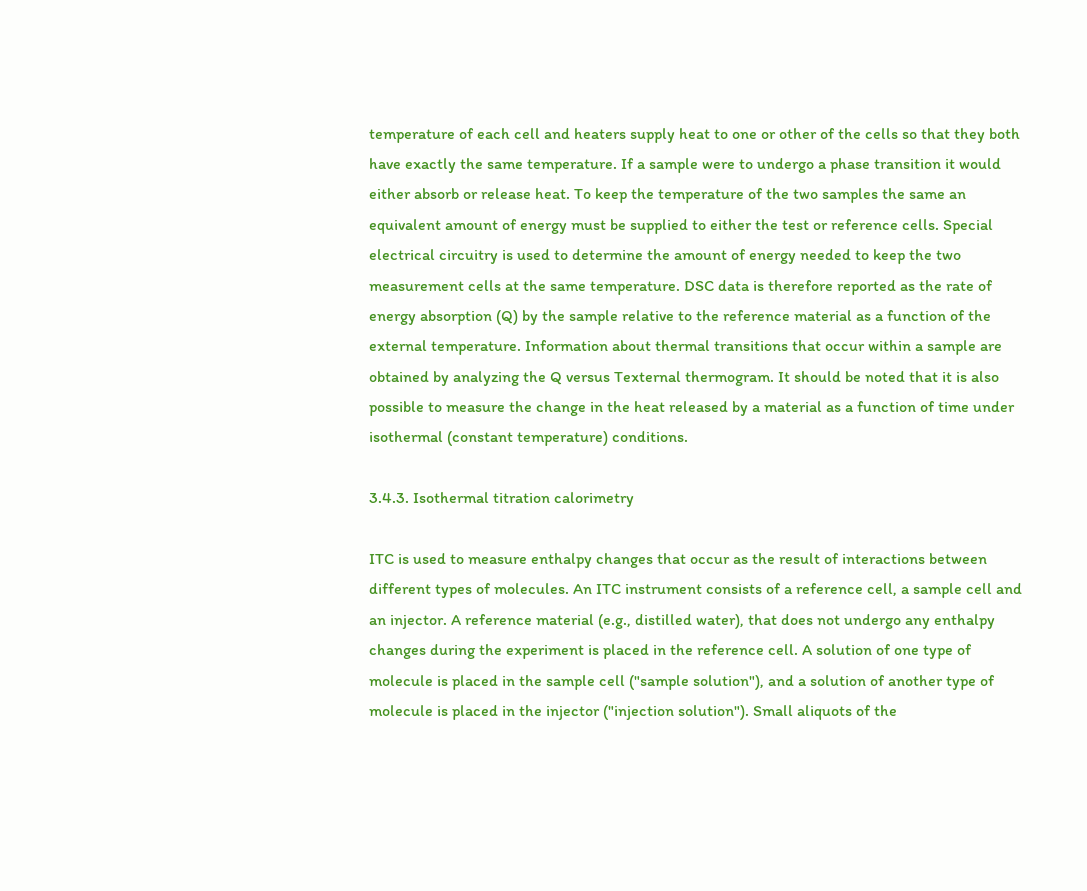temperature of each cell and heaters supply heat to one or other of the cells so that they both have exactly the same temperature. If a sample were to undergo a phase transition it would either absorb or release heat. To keep the temperature of the two samples the same an equivalent amount of energy must be supplied to either the test or reference cells. Special electrical circuitry is used to determine the amount of energy needed to keep the two measurement cells at the same temperature. DSC data is therefore reported as the rate of energy absorption (Q) by the sample relative to the reference material as a function of the external temperature. Information about thermal transitions that occur within a sample are obtained by analyzing the Q versus Texternal thermogram. It should be noted that it is also possible to measure the change in the heat released by a material as a function of time under isothermal (constant temperature) conditions.

3.4.3. Isothermal titration calorimetry

ITC is used to measure enthalpy changes that occur as the result of interactions between different types of molecules. An ITC instrument consists of a reference cell, a sample cell and an injector. A reference material (e.g., distilled water), that does not undergo any enthalpy changes during the experiment is placed in the reference cell. A solution of one type of molecule is placed in the sample cell ("sample solution"), and a solution of another type of molecule is placed in the injector ("injection solution"). Small aliquots of the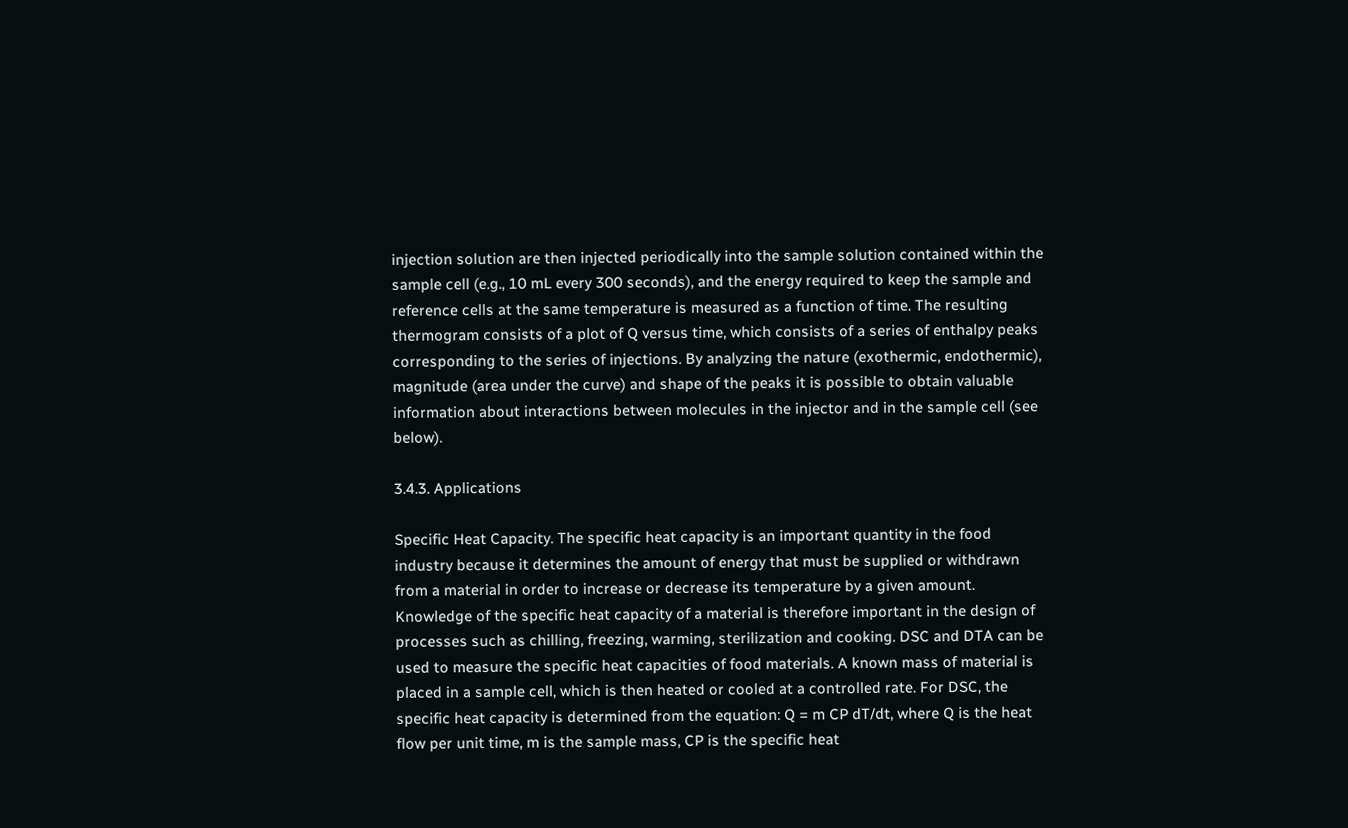injection solution are then injected periodically into the sample solution contained within the sample cell (e.g., 10 mL every 300 seconds), and the energy required to keep the sample and reference cells at the same temperature is measured as a function of time. The resulting thermogram consists of a plot of Q versus time, which consists of a series of enthalpy peaks corresponding to the series of injections. By analyzing the nature (exothermic, endothermic), magnitude (area under the curve) and shape of the peaks it is possible to obtain valuable information about interactions between molecules in the injector and in the sample cell (see below).

3.4.3. Applications

Specific Heat Capacity. The specific heat capacity is an important quantity in the food industry because it determines the amount of energy that must be supplied or withdrawn from a material in order to increase or decrease its temperature by a given amount. Knowledge of the specific heat capacity of a material is therefore important in the design of processes such as chilling, freezing, warming, sterilization and cooking. DSC and DTA can be used to measure the specific heat capacities of food materials. A known mass of material is placed in a sample cell, which is then heated or cooled at a controlled rate. For DSC, the specific heat capacity is determined from the equation: Q = m CP dT/dt, where Q is the heat flow per unit time, m is the sample mass, CP is the specific heat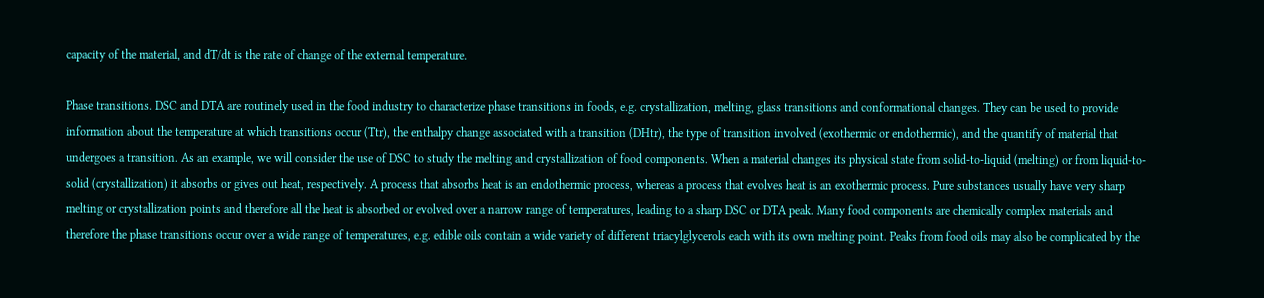capacity of the material, and dT/dt is the rate of change of the external temperature.

Phase transitions. DSC and DTA are routinely used in the food industry to characterize phase transitions in foods, e.g. crystallization, melting, glass transitions and conformational changes. They can be used to provide information about the temperature at which transitions occur (Ttr), the enthalpy change associated with a transition (DHtr), the type of transition involved (exothermic or endothermic), and the quantify of material that undergoes a transition. As an example, we will consider the use of DSC to study the melting and crystallization of food components. When a material changes its physical state from solid-to-liquid (melting) or from liquid-to-solid (crystallization) it absorbs or gives out heat, respectively. A process that absorbs heat is an endothermic process, whereas a process that evolves heat is an exothermic process. Pure substances usually have very sharp melting or crystallization points and therefore all the heat is absorbed or evolved over a narrow range of temperatures, leading to a sharp DSC or DTA peak. Many food components are chemically complex materials and therefore the phase transitions occur over a wide range of temperatures, e.g. edible oils contain a wide variety of different triacylglycerols each with its own melting point. Peaks from food oils may also be complicated by the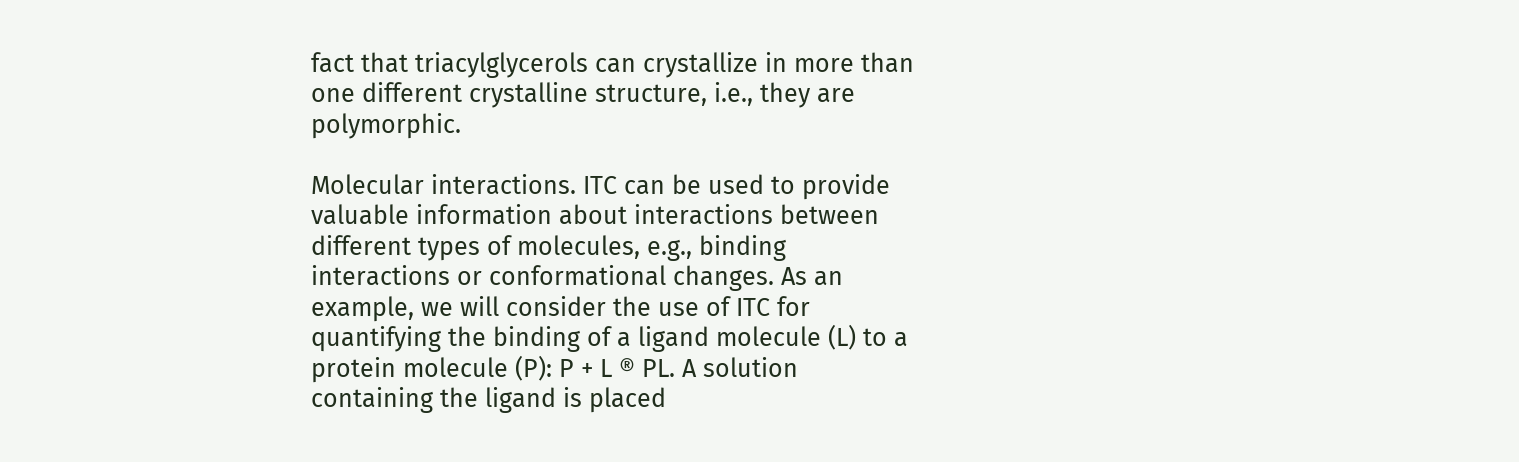fact that triacylglycerols can crystallize in more than one different crystalline structure, i.e., they are polymorphic.

Molecular interactions. ITC can be used to provide valuable information about interactions between different types of molecules, e.g., binding interactions or conformational changes. As an example, we will consider the use of ITC for quantifying the binding of a ligand molecule (L) to a protein molecule (P): P + L ® PL. A solution containing the ligand is placed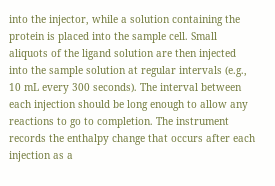into the injector, while a solution containing the protein is placed into the sample cell. Small aliquots of the ligand solution are then injected into the sample solution at regular intervals (e.g., 10 mL every 300 seconds). The interval between each injection should be long enough to allow any reactions to go to completion. The instrument records the enthalpy change that occurs after each injection as a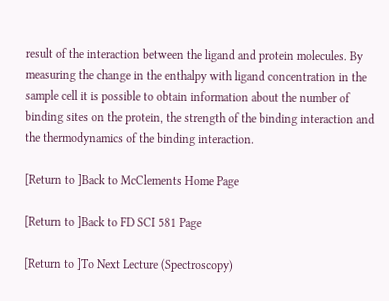result of the interaction between the ligand and protein molecules. By measuring the change in the enthalpy with ligand concentration in the sample cell it is possible to obtain information about the number of binding sites on the protein, the strength of the binding interaction and the thermodynamics of the binding interaction.

[Return to ]Back to McClements Home Page

[Return to ]Back to FD SCI 581 Page

[Return to ]To Next Lecture (Spectroscopy)